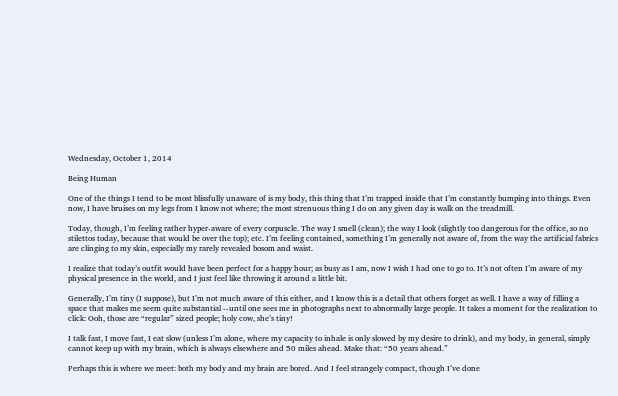Wednesday, October 1, 2014

Being Human

One of the things I tend to be most blissfully unaware of is my body, this thing that I’m trapped inside that I’m constantly bumping into things. Even now, I have bruises on my legs from I know not where; the most strenuous thing I do on any given day is walk on the treadmill.

Today, though, I’m feeling rather hyper-aware of every corpuscle. The way I smell (clean); the way I look (slightly too dangerous for the office, so no stilettos today, because that would be over the top); etc. I’m feeling contained, something I’m generally not aware of, from the way the artificial fabrics are clinging to my skin, especially my rarely revealed bosom and waist.

I realize that today’s outfit would have been perfect for a happy hour; as busy as I am, now I wish I had one to go to. It’s not often I’m aware of my physical presence in the world, and I just feel like throwing it around a little bit.

Generally, I’m tiny (I suppose), but I’m not much aware of this either, and I know this is a detail that others forget as well. I have a way of filling a space that makes me seem quite substantial --until one sees me in photographs next to abnormally large people. It takes a moment for the realization to click: Ooh, those are “regular” sized people; holy cow, she’s tiny!

I talk fast, I move fast, I eat slow (unless I’m alone, where my capacity to inhale is only slowed by my desire to drink), and my body, in general, simply cannot keep up with my brain, which is always elsewhere and 50 miles ahead. Make that: “50 years ahead.”

Perhaps this is where we meet: both my body and my brain are bored. And I feel strangely compact, though I’ve done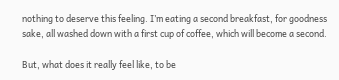nothing to deserve this feeling. I’m eating a second breakfast, for goodness sake, all washed down with a first cup of coffee, which will become a second.

But, what does it really feel like, to be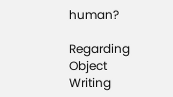human?

Regarding Object Writing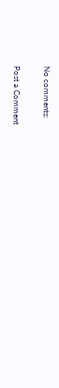No comments:

Post a Comment